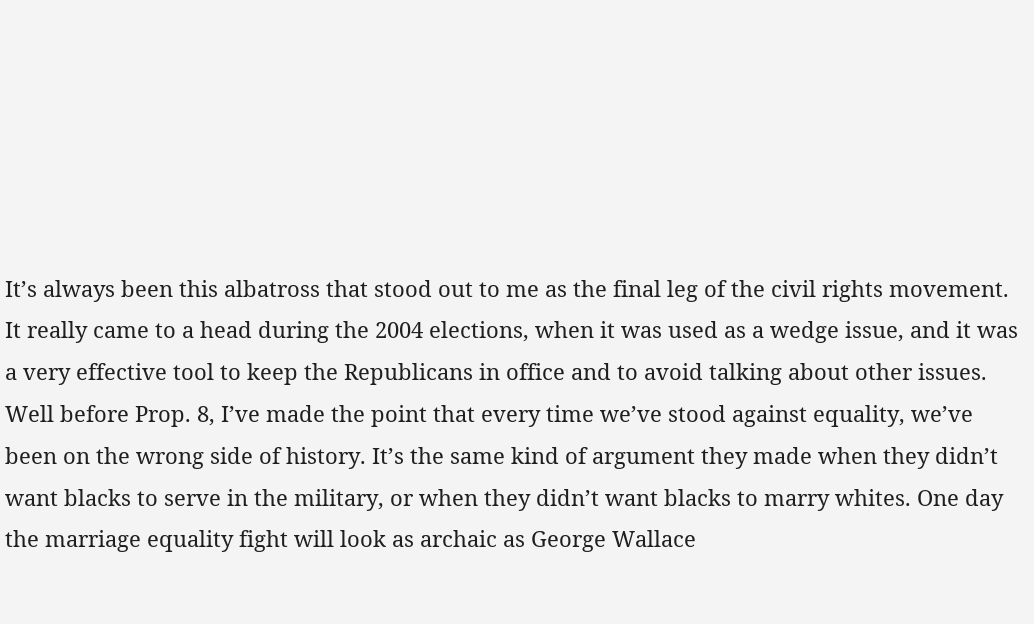It’s always been this albatross that stood out to me as the final leg of the civil rights movement. It really came to a head during the 2004 elections, when it was used as a wedge issue, and it was a very effective tool to keep the Republicans in office and to avoid talking about other issues. Well before Prop. 8, I’ve made the point that every time we’ve stood against equality, we’ve been on the wrong side of history. It’s the same kind of argument they made when they didn’t want blacks to serve in the military, or when they didn’t want blacks to marry whites. One day the marriage equality fight will look as archaic as George Wallace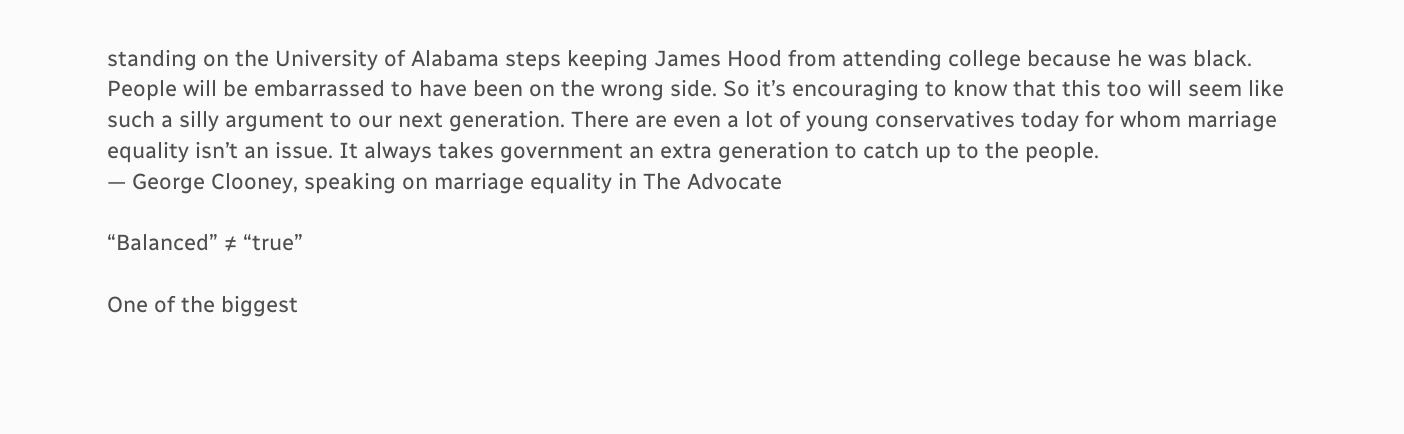standing on the University of Alabama steps keeping James Hood from attending college because he was black. People will be embarrassed to have been on the wrong side. So it’s encouraging to know that this too will seem like such a silly argument to our next generation. There are even a lot of young conservatives today for whom marriage equality isn’t an issue. It always takes government an extra generation to catch up to the people.
— George Clooney, speaking on marriage equality in The Advocate

“Balanced” ≠ “true”

One of the biggest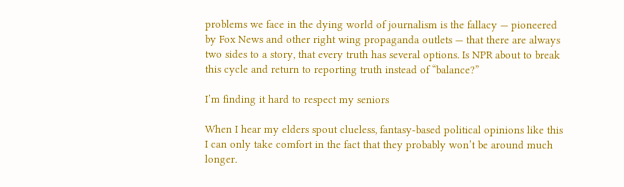problems we face in the dying world of journalism is the fallacy — pioneered by Fox News and other right wing propaganda outlets — that there are always two sides to a story, that every truth has several options. Is NPR about to break this cycle and return to reporting truth instead of “balance?”

I’m finding it hard to respect my seniors

When I hear my elders spout clueless, fantasy-based political opinions like this I can only take comfort in the fact that they probably won’t be around much longer.